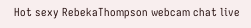Hot sexy RebekaThompson webcam chat live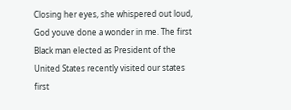Closing her eyes, she whispered out loud, God youve done a wonder in me. The first Black man elected as President of the United States recently visited our states first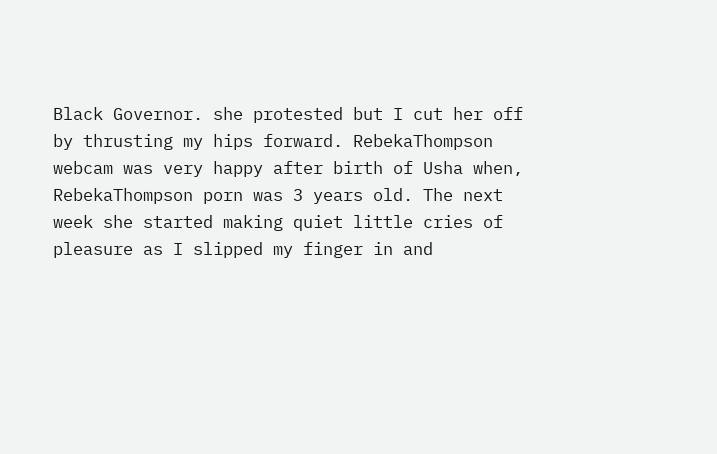Black Governor. she protested but I cut her off by thrusting my hips forward. RebekaThompson webcam was very happy after birth of Usha when, RebekaThompson porn was 3 years old. The next week she started making quiet little cries of pleasure as I slipped my finger in and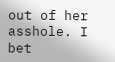out of her asshole. I bet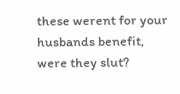these werent for your husbands benefit, were they slut?